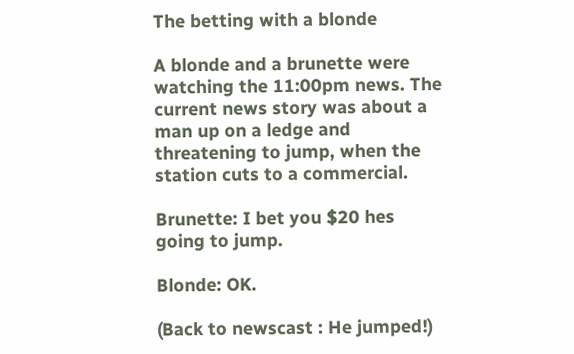The betting with a blonde

A blonde and a brunette were watching the 11:00pm news. The current news story was about a man up on a ledge and threatening to jump, when the station cuts to a commercial.

Brunette: I bet you $20 hes going to jump.

Blonde: OK.

(Back to newscast : He jumped!)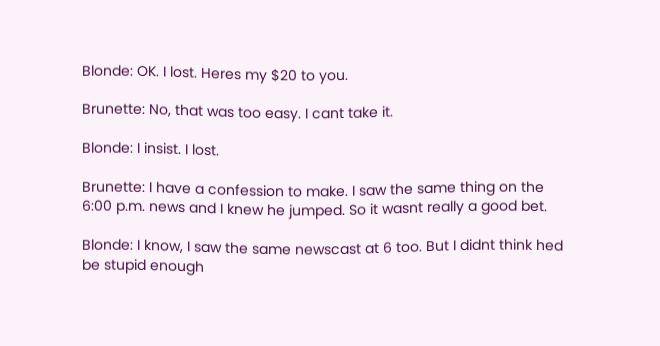Blonde: OK. I lost. Heres my $20 to you.

Brunette: No, that was too easy. I cant take it.

Blonde: I insist. I lost.

Brunette: I have a confession to make. I saw the same thing on the 6:00 p.m. news and I knew he jumped. So it wasnt really a good bet.

Blonde: I know, I saw the same newscast at 6 too. But I didnt think hed be stupid enough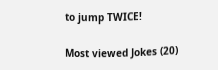to jump TWICE!

Most viewed Jokes (20)